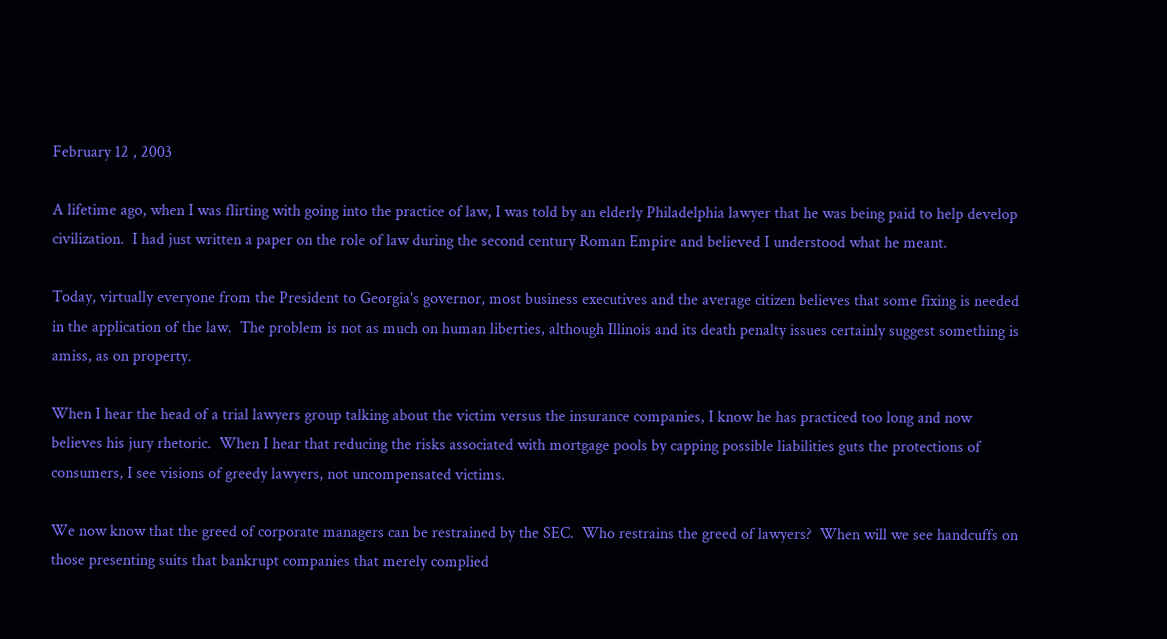February 12 , 2003

A lifetime ago, when I was flirting with going into the practice of law, I was told by an elderly Philadelphia lawyer that he was being paid to help develop civilization.  I had just written a paper on the role of law during the second century Roman Empire and believed I understood what he meant.

Today, virtually everyone from the President to Georgia's governor, most business executives and the average citizen believes that some fixing is needed in the application of the law.  The problem is not as much on human liberties, although Illinois and its death penalty issues certainly suggest something is amiss, as on property.

When I hear the head of a trial lawyers group talking about the victim versus the insurance companies, I know he has practiced too long and now believes his jury rhetoric.  When I hear that reducing the risks associated with mortgage pools by capping possible liabilities guts the protections of consumers, I see visions of greedy lawyers, not uncompensated victims.

We now know that the greed of corporate managers can be restrained by the SEC.  Who restrains the greed of lawyers?  When will we see handcuffs on  those presenting suits that bankrupt companies that merely complied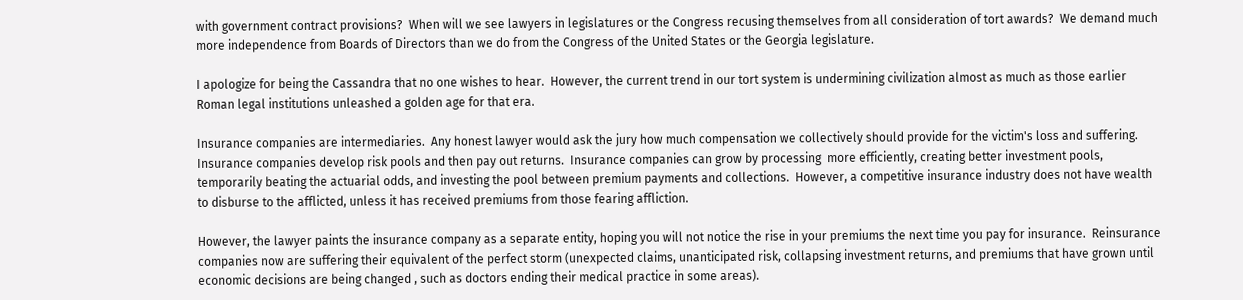with government contract provisions?  When will we see lawyers in legislatures or the Congress recusing themselves from all consideration of tort awards?  We demand much more independence from Boards of Directors than we do from the Congress of the United States or the Georgia legislature.

I apologize for being the Cassandra that no one wishes to hear.  However, the current trend in our tort system is undermining civilization almost as much as those earlier Roman legal institutions unleashed a golden age for that era.

Insurance companies are intermediaries.  Any honest lawyer would ask the jury how much compensation we collectively should provide for the victim's loss and suffering.  Insurance companies develop risk pools and then pay out returns.  Insurance companies can grow by processing  more efficiently, creating better investment pools, temporarily beating the actuarial odds, and investing the pool between premium payments and collections.  However, a competitive insurance industry does not have wealth to disburse to the afflicted, unless it has received premiums from those fearing affliction.

However, the lawyer paints the insurance company as a separate entity, hoping you will not notice the rise in your premiums the next time you pay for insurance.  Reinsurance companies now are suffering their equivalent of the perfect storm (unexpected claims, unanticipated risk, collapsing investment returns, and premiums that have grown until economic decisions are being changed , such as doctors ending their medical practice in some areas).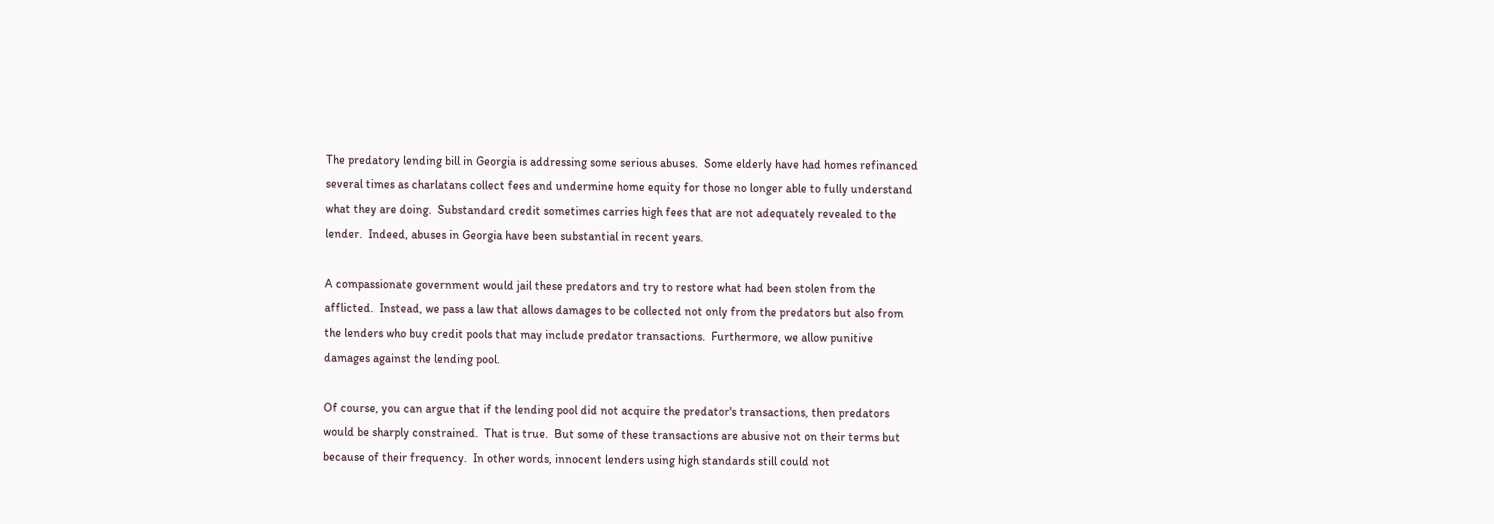The predatory lending bill in Georgia is addressing some serious abuses.  Some elderly have had homes refinanced several times as charlatans collect fees and undermine home equity for those no longer able to fully understand what they are doing.  Substandard credit sometimes carries high fees that are not adequately revealed to the lender.  Indeed, abuses in Georgia have been substantial in recent years.

A compassionate government would jail these predators and try to restore what had been stolen from the afflicted.  Instead, we pass a law that allows damages to be collected not only from the predators but also from the lenders who buy credit pools that may include predator transactions.  Furthermore, we allow punitive damages against the lending pool.

Of course, you can argue that if the lending pool did not acquire the predator's transactions, then predators would be sharply constrained.  That is true.  But some of these transactions are abusive not on their terms but because of their frequency.  In other words, innocent lenders using high standards still could not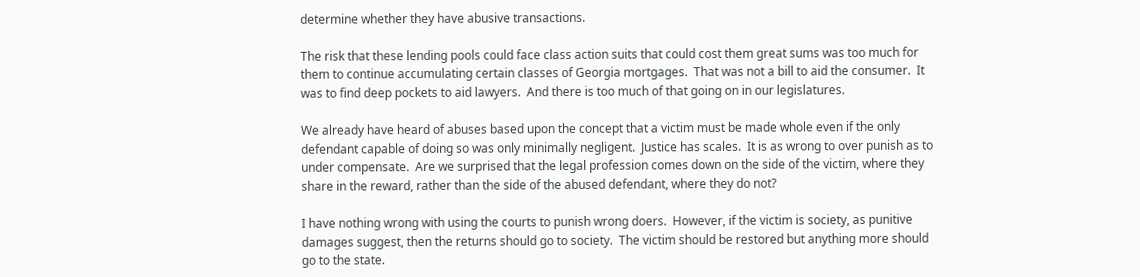determine whether they have abusive transactions.

The risk that these lending pools could face class action suits that could cost them great sums was too much for them to continue accumulating certain classes of Georgia mortgages.  That was not a bill to aid the consumer.  It was to find deep pockets to aid lawyers.  And there is too much of that going on in our legislatures.

We already have heard of abuses based upon the concept that a victim must be made whole even if the only defendant capable of doing so was only minimally negligent.  Justice has scales.  It is as wrong to over punish as to under compensate.  Are we surprised that the legal profession comes down on the side of the victim, where they share in the reward, rather than the side of the abused defendant, where they do not?

I have nothing wrong with using the courts to punish wrong doers.  However, if the victim is society, as punitive damages suggest, then the returns should go to society.  The victim should be restored but anything more should go to the state.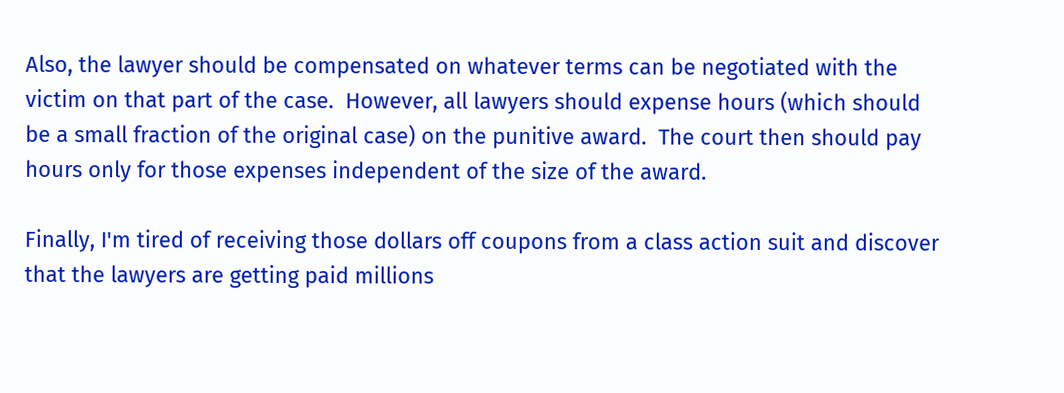Also, the lawyer should be compensated on whatever terms can be negotiated with the victim on that part of the case.  However, all lawyers should expense hours (which should be a small fraction of the original case) on the punitive award.  The court then should pay hours only for those expenses independent of the size of the award.

Finally, I'm tired of receiving those dollars off coupons from a class action suit and discover that the lawyers are getting paid millions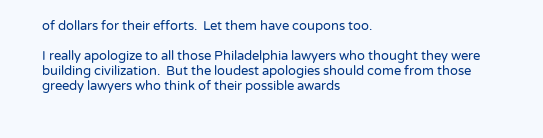of dollars for their efforts.  Let them have coupons too.

I really apologize to all those Philadelphia lawyers who thought they were building civilization.  But the loudest apologies should come from those greedy lawyers who think of their possible awards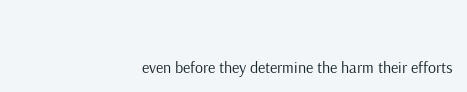even before they determine the harm their efforts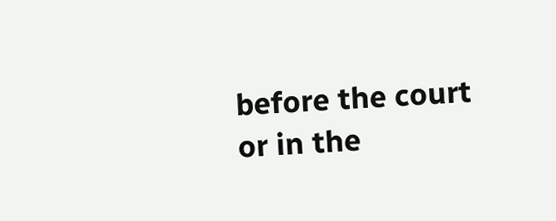before the court or in the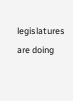legislatures are doing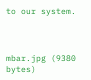to our system.



mbar.jpg (9380 bytes)